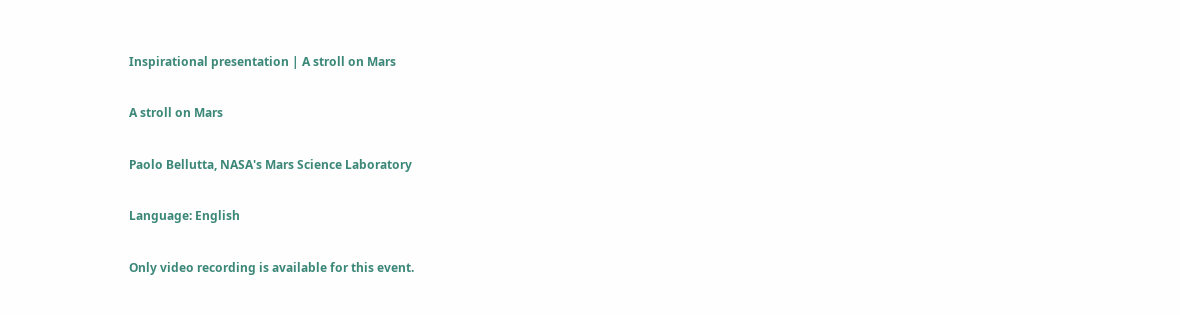Inspirational presentation | A stroll on Mars

A stroll on Mars

Paolo Bellutta, NASA's Mars Science Laboratory

Language: English

Only video recording is available for this event.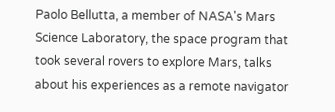Paolo Bellutta, a member of NASA's Mars Science Laboratory, the space program that took several rovers to explore Mars, talks about his experiences as a remote navigator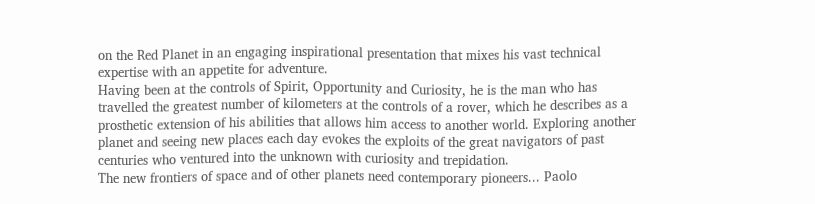on the Red Planet in an engaging inspirational presentation that mixes his vast technical expertise with an appetite for adventure.
Having been at the controls of Spirit, Opportunity and Curiosity, he is the man who has travelled the greatest number of kilometers at the controls of a rover, which he describes as a prosthetic extension of his abilities that allows him access to another world. Exploring another planet and seeing new places each day evokes the exploits of the great navigators of past centuries who ventured into the unknown with curiosity and trepidation.
The new frontiers of space and of other planets need contemporary pioneers... Paolo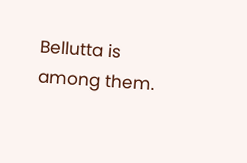Bellutta is among them.